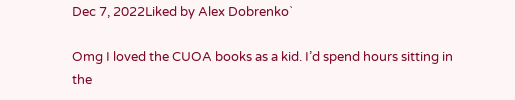Dec 7, 2022Liked by Alex Dobrenko`

Omg I loved the CUOA books as a kid. I’d spend hours sitting in the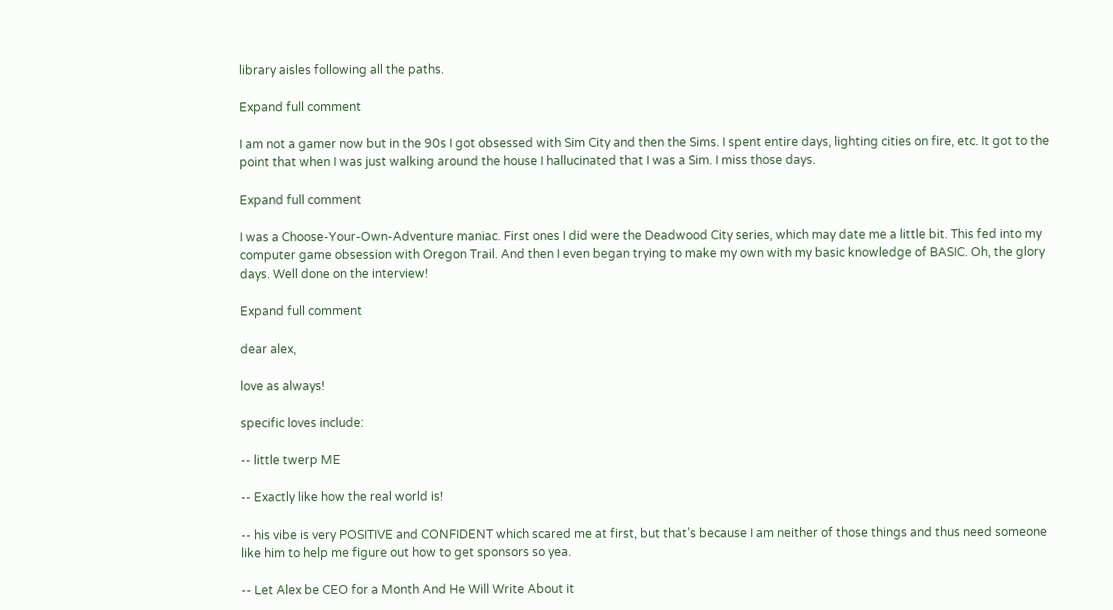library aisles following all the paths.

Expand full comment

I am not a gamer now but in the 90s I got obsessed with Sim City and then the Sims. I spent entire days, lighting cities on fire, etc. It got to the point that when I was just walking around the house I hallucinated that I was a Sim. I miss those days.

Expand full comment

I was a Choose-Your-Own-Adventure maniac. First ones I did were the Deadwood City series, which may date me a little bit. This fed into my computer game obsession with Oregon Trail. And then I even began trying to make my own with my basic knowledge of BASIC. Oh, the glory days. Well done on the interview!

Expand full comment

dear alex,

love as always!

specific loves include:

-- little twerp ME

-- Exactly like how the real world is!

-- his vibe is very POSITIVE and CONFIDENT which scared me at first, but that’s because I am neither of those things and thus need someone like him to help me figure out how to get sponsors so yea.

-- Let Alex be CEO for a Month And He Will Write About it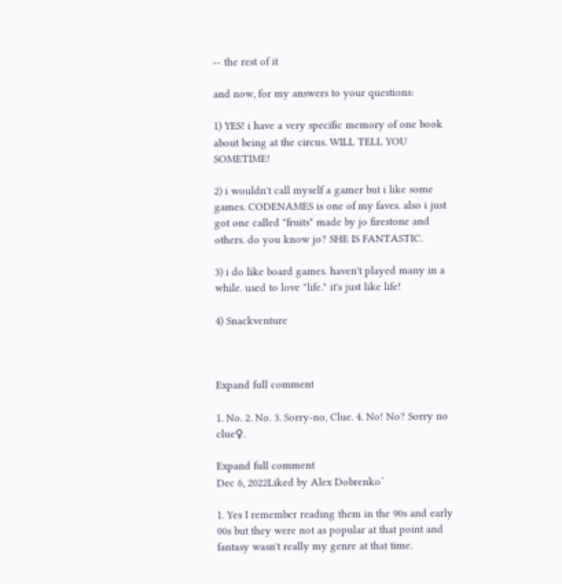-- the rest of it

and now, for my answers to your questions:

1) YES! i have a very specific memory of one book about being at the circus. WILL TELL YOU SOMETIME!

2) i wouldn't call myself a gamer but i like some games. CODENAMES is one of my faves. also i just got one called "fruits" made by jo firestone and others. do you know jo? SHE IS FANTASTIC.

3) i do like board games. haven't played many in a while. used to love "life." it's just like life!

4) Snackventure



Expand full comment

1. No. 2. No. 3. Sorry-no, Clue. 4. No! No? Sorry no clue♀.

Expand full comment
Dec 6, 2022Liked by Alex Dobrenko`

1. Yes I remember reading them in the 90s and early 00s but they were not as popular at that point and fantasy wasn't really my genre at that time.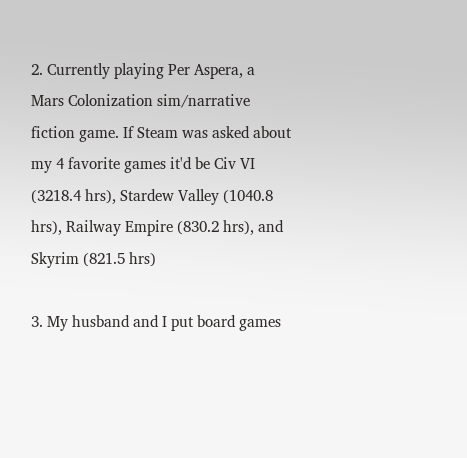2. Currently playing Per Aspera, a Mars Colonization sim/narrative fiction game. If Steam was asked about my 4 favorite games it'd be Civ VI (3218.4 hrs), Stardew Valley (1040.8 hrs), Railway Empire (830.2 hrs), and Skyrim (821.5 hrs)

3. My husband and I put board games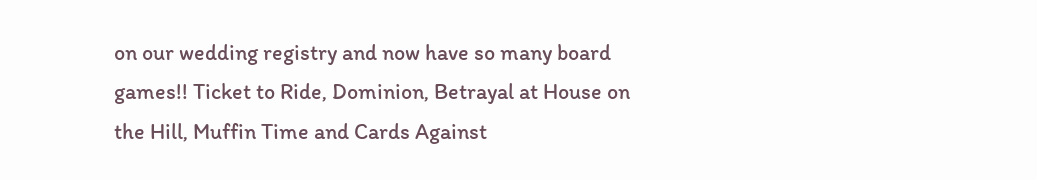on our wedding registry and now have so many board games!! Ticket to Ride, Dominion, Betrayal at House on the Hill, Muffin Time and Cards Against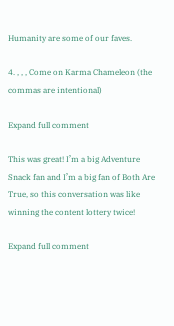Humanity are some of our faves.

4. , , , Come on Karma Chameleon (the commas are intentional)

Expand full comment

This was great! I’m a big Adventure Snack fan and I’m a big fan of Both Are True, so this conversation was like winning the content lottery twice!

Expand full comment